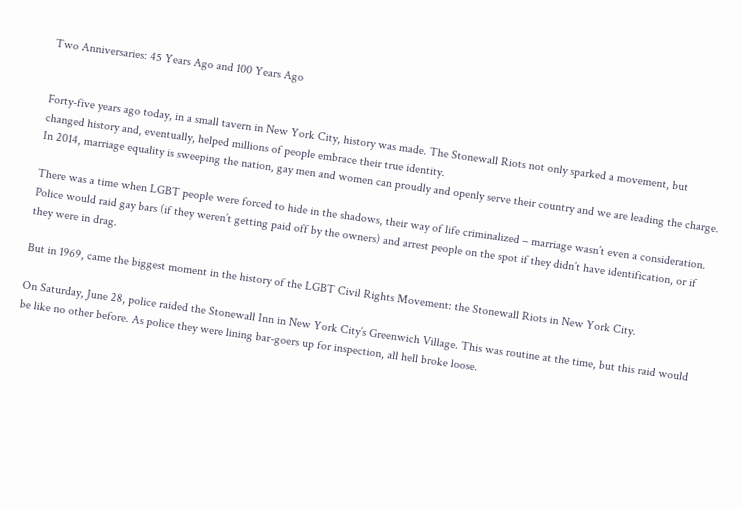Two Anniversaries: 45 Years Ago and 100 Years Ago


Forty-five years ago today, in a small tavern in New York City, history was made. The Stonewall Riots not only sparked a movement, but changed history and, eventually, helped millions of people embrace their true identity.
In 2014, marriage equality is sweeping the nation, gay men and women can proudly and openly serve their country and we are leading the charge.

There was a time when LGBT people were forced to hide in the shadows, their way of life criminalized – marriage wasn’t even a consideration. Police would raid gay bars (if they weren’t getting paid off by the owners) and arrest people on the spot if they didn’t have identification, or if they were in drag.

But in 1969, came the biggest moment in the history of the LGBT Civil Rights Movement: the Stonewall Riots in New York City.

On Saturday, June 28, police raided the Stonewall Inn in New York City’s Greenwich Village. This was routine at the time, but this raid would be like no other before. As police they were lining bar-goers up for inspection, all hell broke loose.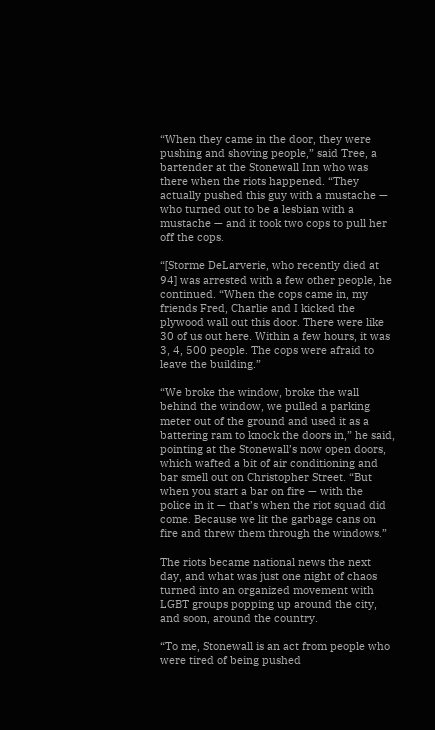“When they came in the door, they were pushing and shoving people,” said Tree, a bartender at the Stonewall Inn who was there when the riots happened. “They actually pushed this guy with a mustache — who turned out to be a lesbian with a mustache — and it took two cops to pull her off the cops.

“[Storme DeLarverie, who recently died at 94] was arrested with a few other people, he continued. “When the cops came in, my friends Fred, Charlie and I kicked the plywood wall out this door. There were like 30 of us out here. Within a few hours, it was 3, 4, 500 people. The cops were afraid to leave the building.”

“We broke the window, broke the wall behind the window, we pulled a parking meter out of the ground and used it as a battering ram to knock the doors in,” he said, pointing at the Stonewall’s now open doors, which wafted a bit of air conditioning and bar smell out on Christopher Street. “But when you start a bar on fire — with the police in it — that’s when the riot squad did come. Because we lit the garbage cans on fire and threw them through the windows.”

The riots became national news the next day, and what was just one night of chaos turned into an organized movement with LGBT groups popping up around the city, and soon, around the country.

“To me, Stonewall is an act from people who were tired of being pushed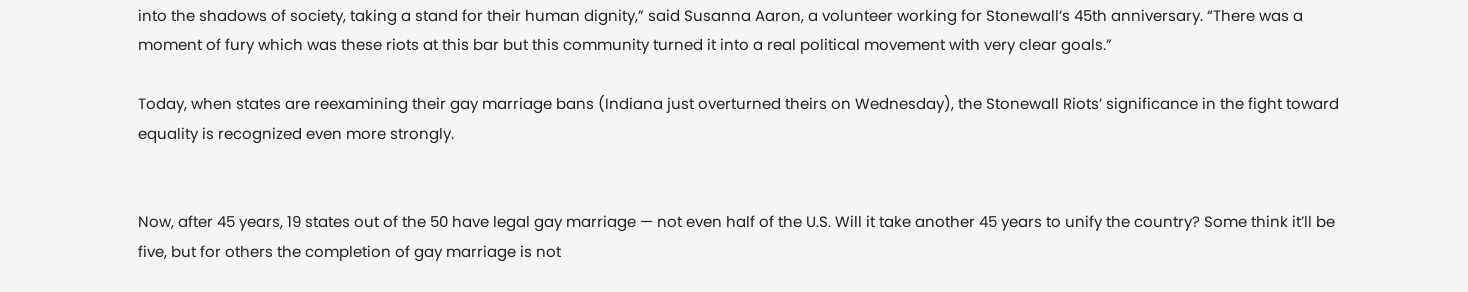into the shadows of society, taking a stand for their human dignity,” said Susanna Aaron, a volunteer working for Stonewall’s 45th anniversary. “There was a moment of fury which was these riots at this bar but this community turned it into a real political movement with very clear goals.”

Today, when states are reexamining their gay marriage bans (Indiana just overturned theirs on Wednesday), the Stonewall Riots’ significance in the fight toward equality is recognized even more strongly.


Now, after 45 years, 19 states out of the 50 have legal gay marriage — not even half of the U.S. Will it take another 45 years to unify the country? Some think it’ll be five, but for others the completion of gay marriage is not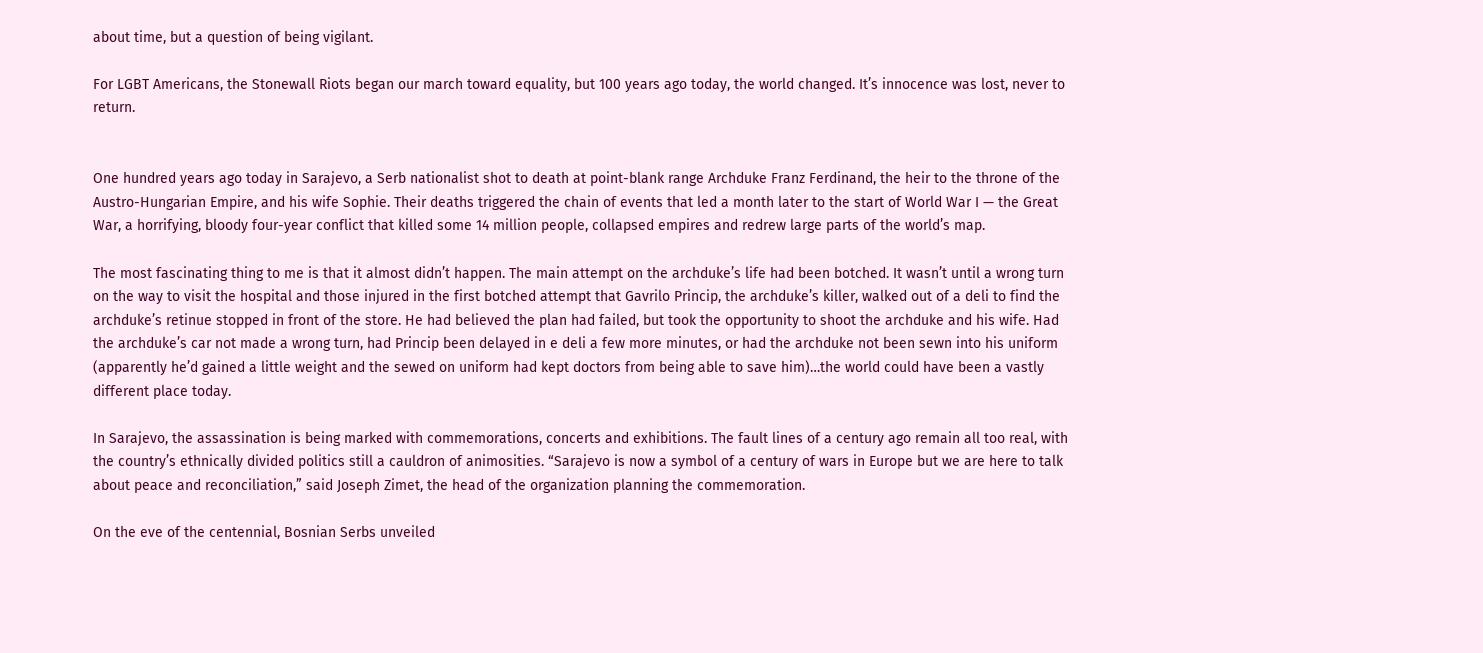about time, but a question of being vigilant.

For LGBT Americans, the Stonewall Riots began our march toward equality, but 100 years ago today, the world changed. It’s innocence was lost, never to return.


One hundred years ago today in Sarajevo, a Serb nationalist shot to death at point-blank range Archduke Franz Ferdinand, the heir to the throne of the Austro-Hungarian Empire, and his wife Sophie. Their deaths triggered the chain of events that led a month later to the start of World War I — the Great War, a horrifying, bloody four-year conflict that killed some 14 million people, collapsed empires and redrew large parts of the world’s map.

The most fascinating thing to me is that it almost didn’t happen. The main attempt on the archduke’s life had been botched. It wasn’t until a wrong turn on the way to visit the hospital and those injured in the first botched attempt that Gavrilo Princip, the archduke’s killer, walked out of a deli to find the archduke’s retinue stopped in front of the store. He had believed the plan had failed, but took the opportunity to shoot the archduke and his wife. Had the archduke’s car not made a wrong turn, had Princip been delayed in e deli a few more minutes, or had the archduke not been sewn into his uniform (apparently he’d gained a little weight and the sewed on uniform had kept doctors from being able to save him)…the world could have been a vastly different place today.

In Sarajevo, the assassination is being marked with commemorations, concerts and exhibitions. The fault lines of a century ago remain all too real, with the country’s ethnically divided politics still a cauldron of animosities. “Sarajevo is now a symbol of a century of wars in Europe but we are here to talk about peace and reconciliation,” said Joseph Zimet, the head of the organization planning the commemoration.

On the eve of the centennial, Bosnian Serbs unveiled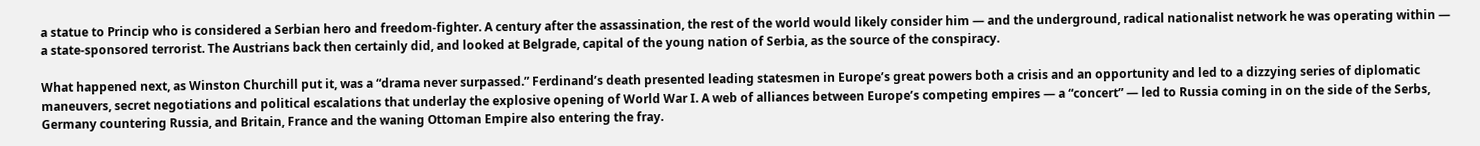a statue to Princip who is considered a Serbian hero and freedom-fighter. A century after the assassination, the rest of the world would likely consider him — and the underground, radical nationalist network he was operating within — a state-sponsored terrorist. The Austrians back then certainly did, and looked at Belgrade, capital of the young nation of Serbia, as the source of the conspiracy.

What happened next, as Winston Churchill put it, was a “drama never surpassed.” Ferdinand’s death presented leading statesmen in Europe’s great powers both a crisis and an opportunity and led to a dizzying series of diplomatic maneuvers, secret negotiations and political escalations that underlay the explosive opening of World War I. A web of alliances between Europe’s competing empires — a “concert” — led to Russia coming in on the side of the Serbs, Germany countering Russia, and Britain, France and the waning Ottoman Empire also entering the fray.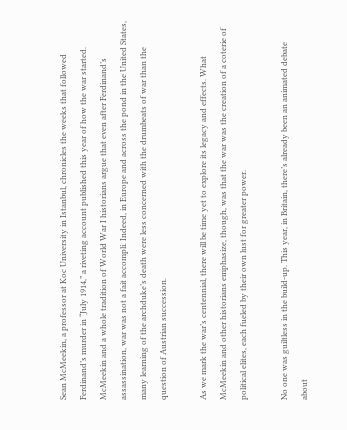Sean McMeekin, a professor at Koc University in Istanbul, chronicles the weeks that followed Ferdinand’s murder in “July 1914,” a riveting account published this year of how the war started. McMeekin and a whole tradition of World War I historians argue that even after Ferdinand’s assassination, war was not a fait accompli. Indeed, in Europe and across the pond in the United States, many learning of the archduke’s death were less concerned with the drumbeats of war than the question of Austrian succession.

As we mark the war’s centennial, there will be time yet to explore its legacy and effects. What McMeekin and other historians emphasize, though, was that the war was the creation of a coterie of political elites, each fueled by their own lust for greater power.

No one was guiltless in the build-up. This year, in Britain, there’s already been an animated debate about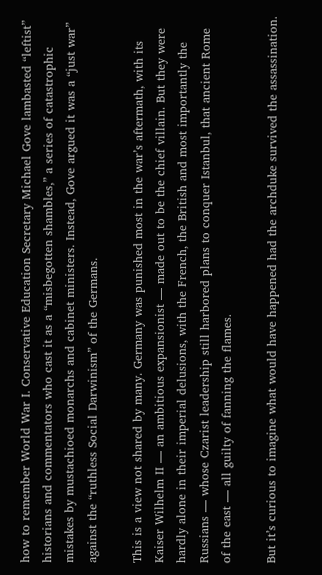how to remember World War I. Conservative Education Secretary Michael Gove lambasted “leftist” historians and commentators who cast it as a “misbegotten shambles,” a series of catastrophic mistakes by mustachioed monarchs and cabinet ministers. Instead, Gove argued it was a “just war” against the “ruthless Social Darwinism” of the Germans.

This is a view not shared by many. Germany was punished most in the war’s aftermath, with its Kaiser Wilhelm II — an ambitious expansionist — made out to be the chief villain. But they were hardly alone in their imperial delusions, with the French, the British and most importantly the Russians — whose Czarist leadership still harbored plans to conquer Istanbul, that ancient Rome of the east — all guilty of fanning the flames.

But it’s curious to imagine what would have happened had the archduke survived the assassination.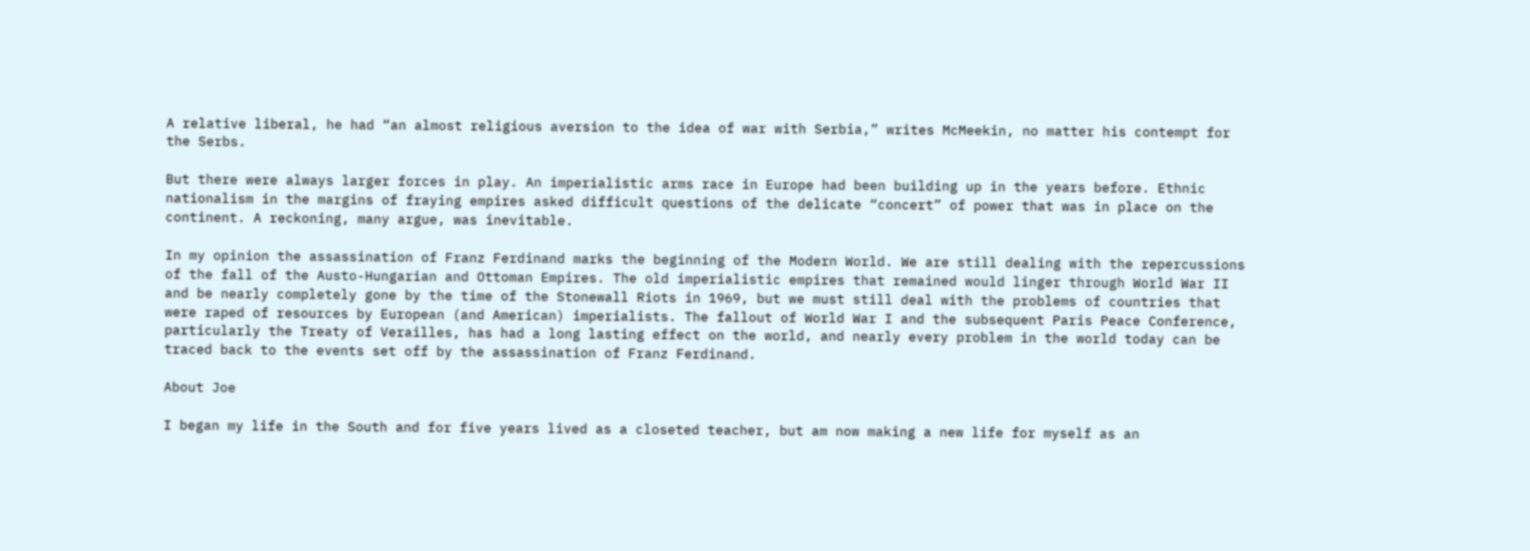A relative liberal, he had “an almost religious aversion to the idea of war with Serbia,” writes McMeekin, no matter his contempt for the Serbs.

But there were always larger forces in play. An imperialistic arms race in Europe had been building up in the years before. Ethnic nationalism in the margins of fraying empires asked difficult questions of the delicate “concert” of power that was in place on the continent. A reckoning, many argue, was inevitable.

In my opinion the assassination of Franz Ferdinand marks the beginning of the Modern World. We are still dealing with the repercussions of the fall of the Austo-Hungarian and Ottoman Empires. The old imperialistic empires that remained would linger through World War II and be nearly completely gone by the time of the Stonewall Riots in 1969, but we must still deal with the problems of countries that were raped of resources by European (and American) imperialists. The fallout of World War I and the subsequent Paris Peace Conference, particularly the Treaty of Verailles, has had a long lasting effect on the world, and nearly every problem in the world today can be traced back to the events set off by the assassination of Franz Ferdinand.

About Joe

I began my life in the South and for five years lived as a closeted teacher, but am now making a new life for myself as an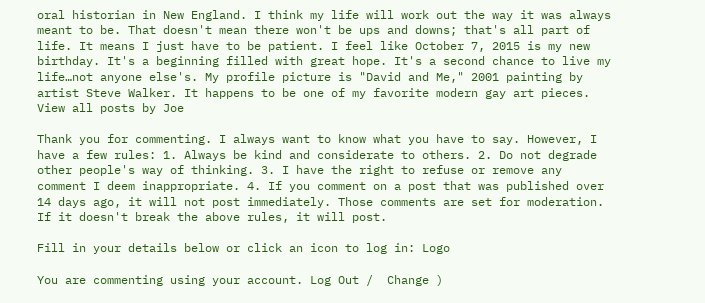oral historian in New England. I think my life will work out the way it was always meant to be. That doesn't mean there won't be ups and downs; that's all part of life. It means I just have to be patient. I feel like October 7, 2015 is my new birthday. It's a beginning filled with great hope. It's a second chance to live my life…not anyone else's. My profile picture is "David and Me," 2001 painting by artist Steve Walker. It happens to be one of my favorite modern gay art pieces. View all posts by Joe

Thank you for commenting. I always want to know what you have to say. However, I have a few rules: 1. Always be kind and considerate to others. 2. Do not degrade other people's way of thinking. 3. I have the right to refuse or remove any comment I deem inappropriate. 4. If you comment on a post that was published over 14 days ago, it will not post immediately. Those comments are set for moderation. If it doesn't break the above rules, it will post.

Fill in your details below or click an icon to log in: Logo

You are commenting using your account. Log Out /  Change )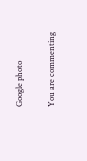Google photo

You are commenting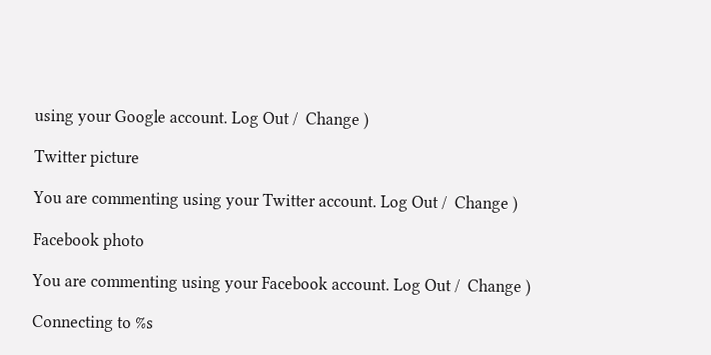using your Google account. Log Out /  Change )

Twitter picture

You are commenting using your Twitter account. Log Out /  Change )

Facebook photo

You are commenting using your Facebook account. Log Out /  Change )

Connecting to %s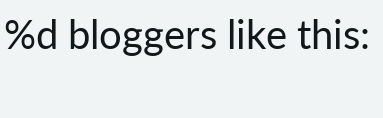%d bloggers like this: